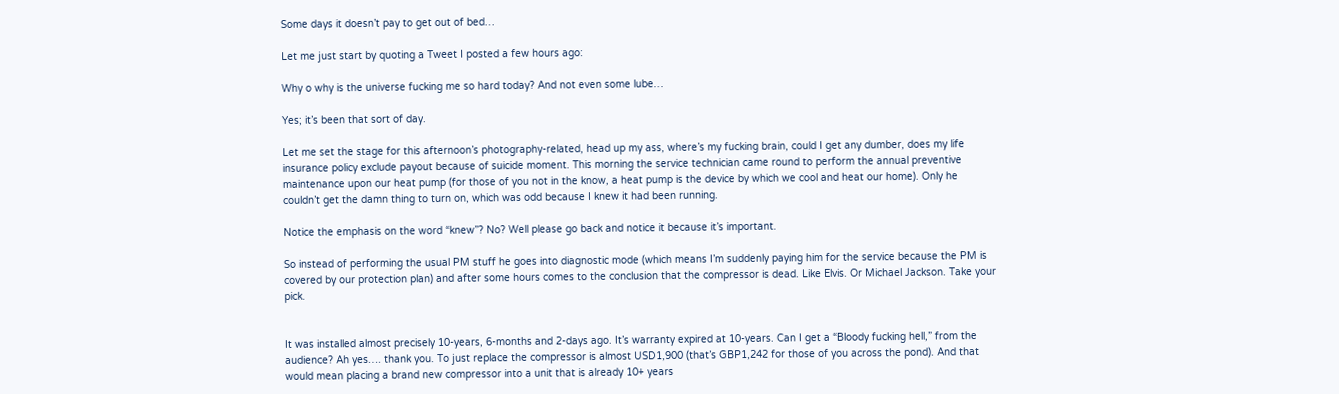Some days it doesn’t pay to get out of bed…

Let me just start by quoting a Tweet I posted a few hours ago:

Why o why is the universe fucking me so hard today? And not even some lube…

Yes; it’s been that sort of day.

Let me set the stage for this afternoon’s photography-related, head up my ass, where’s my fucking brain, could I get any dumber, does my life insurance policy exclude payout because of suicide moment. This morning the service technician came round to perform the annual preventive maintenance upon our heat pump (for those of you not in the know, a heat pump is the device by which we cool and heat our home). Only he couldn’t get the damn thing to turn on, which was odd because I knew it had been running.

Notice the emphasis on the word “knew”? No? Well please go back and notice it because it’s important.

So instead of performing the usual PM stuff he goes into diagnostic mode (which means I’m suddenly paying him for the service because the PM is covered by our protection plan) and after some hours comes to the conclusion that the compressor is dead. Like Elvis. Or Michael Jackson. Take your pick.


It was installed almost precisely 10-years, 6-months and 2-days ago. It’s warranty expired at 10-years. Can I get a “Bloody fucking hell,” from the audience? Ah yes…. thank you. To just replace the compressor is almost USD1,900 (that’s GBP1,242 for those of you across the pond). And that would mean placing a brand new compressor into a unit that is already 10+ years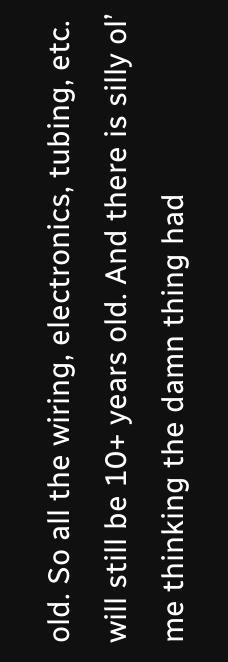old. So all the wiring, electronics, tubing, etc. will still be 10+ years old. And there is silly ol’ me thinking the damn thing had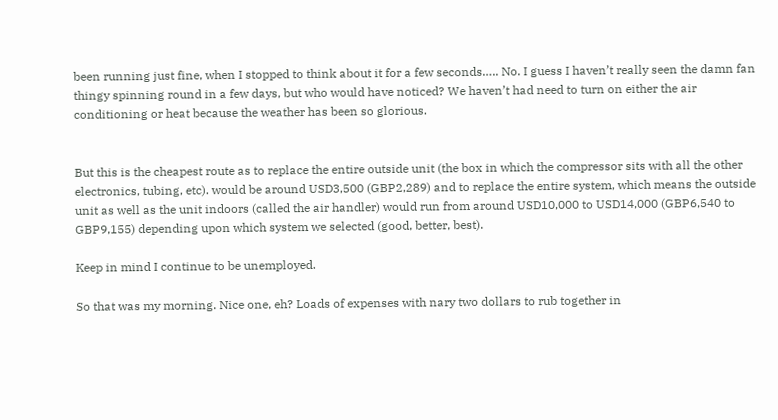been running just fine, when I stopped to think about it for a few seconds….. No. I guess I haven’t really seen the damn fan thingy spinning round in a few days, but who would have noticed? We haven’t had need to turn on either the air conditioning or heat because the weather has been so glorious.


But this is the cheapest route as to replace the entire outside unit (the box in which the compressor sits with all the other electronics, tubing, etc). would be around USD3,500 (GBP2,289) and to replace the entire system, which means the outside unit as well as the unit indoors (called the air handler) would run from around USD10,000 to USD14,000 (GBP6,540 to GBP9,155) depending upon which system we selected (good, better, best).

Keep in mind I continue to be unemployed.

So that was my morning. Nice one, eh? Loads of expenses with nary two dollars to rub together in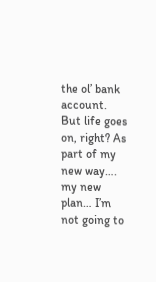the ol’ bank account. But life goes on, right? As part of my new way…. my new plan… I’m not going to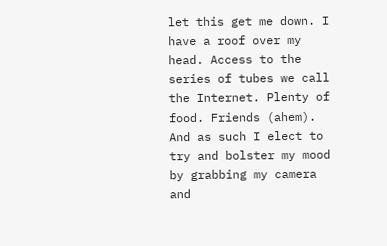let this get me down. I have a roof over my head. Access to the series of tubes we call the Internet. Plenty of food. Friends (ahem). And as such I elect to try and bolster my mood by grabbing my camera and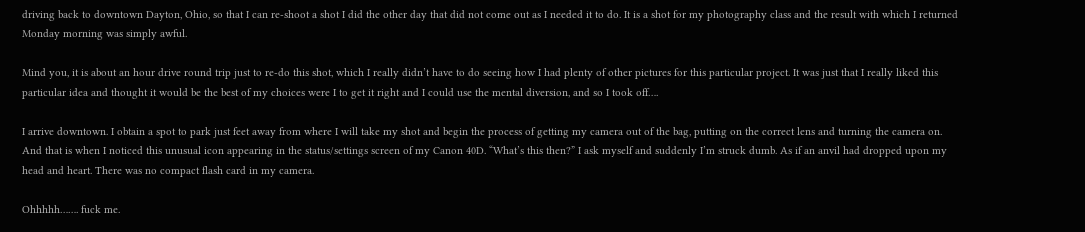driving back to downtown Dayton, Ohio, so that I can re-shoot a shot I did the other day that did not come out as I needed it to do. It is a shot for my photography class and the result with which I returned Monday morning was simply awful.

Mind you, it is about an hour drive round trip just to re-do this shot, which I really didn’t have to do seeing how I had plenty of other pictures for this particular project. It was just that I really liked this particular idea and thought it would be the best of my choices were I to get it right and I could use the mental diversion, and so I took off….

I arrive downtown. I obtain a spot to park just feet away from where I will take my shot and begin the process of getting my camera out of the bag, putting on the correct lens and turning the camera on. And that is when I noticed this unusual icon appearing in the status/settings screen of my Canon 40D. “What’s this then?” I ask myself and suddenly I’m struck dumb. As if an anvil had dropped upon my head and heart. There was no compact flash card in my camera.

Ohhhhh……. fuck me.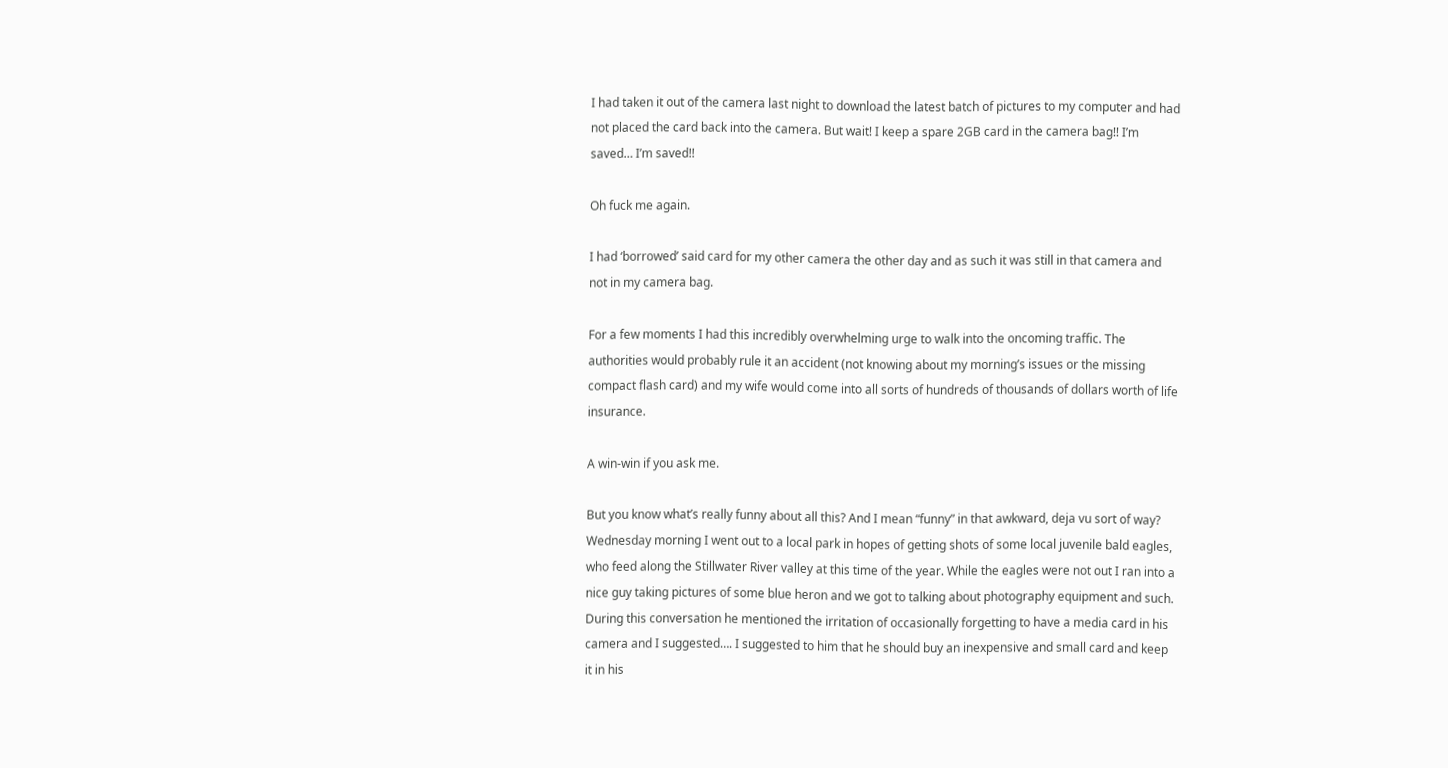I had taken it out of the camera last night to download the latest batch of pictures to my computer and had not placed the card back into the camera. But wait! I keep a spare 2GB card in the camera bag!! I’m saved… I’m saved!!

Oh fuck me again.

I had ‘borrowed’ said card for my other camera the other day and as such it was still in that camera and not in my camera bag.

For a few moments I had this incredibly overwhelming urge to walk into the oncoming traffic. The authorities would probably rule it an accident (not knowing about my morning’s issues or the missing compact flash card) and my wife would come into all sorts of hundreds of thousands of dollars worth of life insurance.

A win-win if you ask me.

But you know what’s really funny about all this? And I mean “funny” in that awkward, deja vu sort of way? Wednesday morning I went out to a local park in hopes of getting shots of some local juvenile bald eagles, who feed along the Stillwater River valley at this time of the year. While the eagles were not out I ran into a nice guy taking pictures of some blue heron and we got to talking about photography equipment and such. During this conversation he mentioned the irritation of occasionally forgetting to have a media card in his camera and I suggested…. I suggested to him that he should buy an inexpensive and small card and keep it in his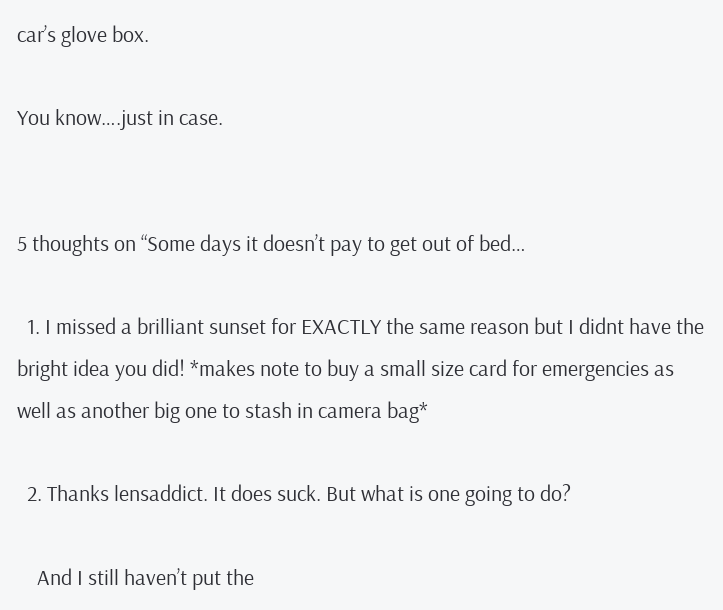car’s glove box.

You know….just in case.


5 thoughts on “Some days it doesn’t pay to get out of bed…

  1. I missed a brilliant sunset for EXACTLY the same reason but I didnt have the bright idea you did! *makes note to buy a small size card for emergencies as well as another big one to stash in camera bag*

  2. Thanks lensaddict. It does suck. But what is one going to do?

    And I still haven’t put the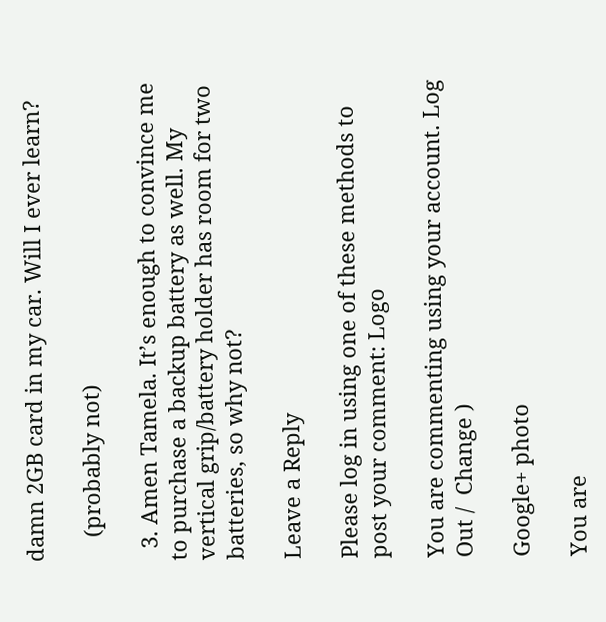damn 2GB card in my car. Will I ever learn?

    (probably not)

  3. Amen Tamela. It’s enough to convince me to purchase a backup battery as well. My vertical grip/battery holder has room for two batteries, so why not?

Leave a Reply

Please log in using one of these methods to post your comment: Logo

You are commenting using your account. Log Out /  Change )

Google+ photo

You are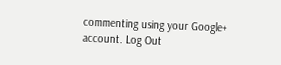commenting using your Google+ account. Log Out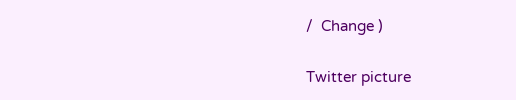/  Change )

Twitter picture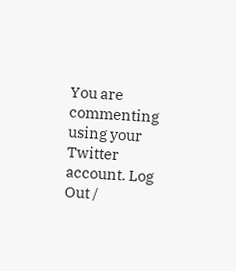You are commenting using your Twitter account. Log Out /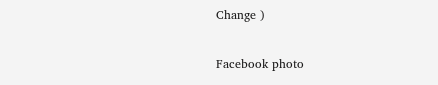Change )

Facebook photo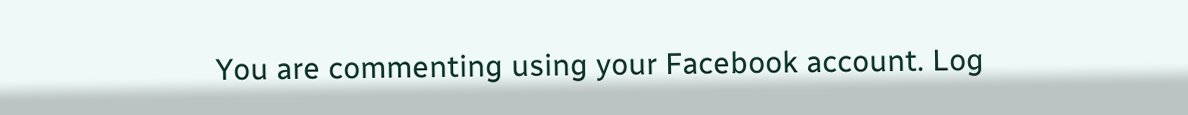You are commenting using your Facebook account. Log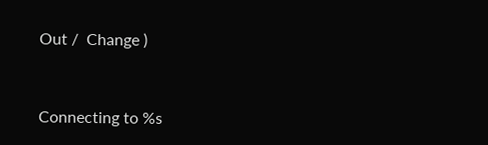Out /  Change )


Connecting to %s